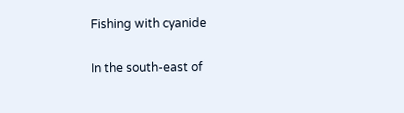Fishing with cyanide

In the south-east of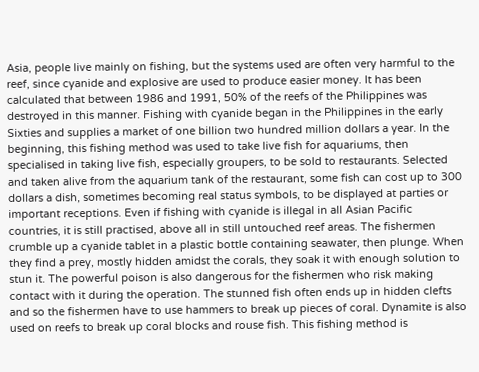Asia, people live mainly on fishing, but the systems used are often very harmful to the reef, since cyanide and explosive are used to produce easier money. It has been calculated that between 1986 and 1991, 50% of the reefs of the Philippines was destroyed in this manner. Fishing with cyanide began in the Philippines in the early Sixties and supplies a market of one billion two hundred million dollars a year. In the beginning, this fishing method was used to take live fish for aquariums, then specialised in taking live fish, especially groupers, to be sold to restaurants. Selected and taken alive from the aquarium tank of the restaurant, some fish can cost up to 300 dollars a dish, sometimes becoming real status symbols, to be displayed at parties or important receptions. Even if fishing with cyanide is illegal in all Asian Pacific countries, it is still practised, above all in still untouched reef areas. The fishermen crumble up a cyanide tablet in a plastic bottle containing seawater, then plunge. When they find a prey, mostly hidden amidst the corals, they soak it with enough solution to stun it. The powerful poison is also dangerous for the fishermen who risk making contact with it during the operation. The stunned fish often ends up in hidden clefts and so the fishermen have to use hammers to break up pieces of coral. Dynamite is also used on reefs to break up coral blocks and rouse fish. This fishing method is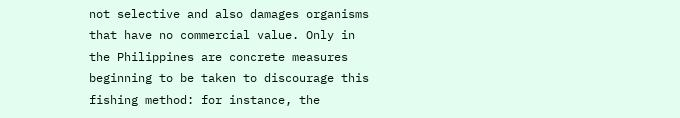not selective and also damages organisms that have no commercial value. Only in the Philippines are concrete measures beginning to be taken to discourage this fishing method: for instance, the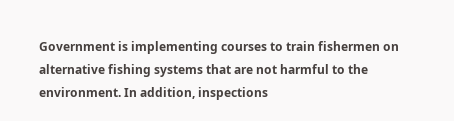Government is implementing courses to train fishermen on alternative fishing systems that are not harmful to the environment. In addition, inspections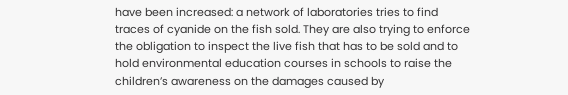have been increased: a network of laboratories tries to find traces of cyanide on the fish sold. They are also trying to enforce the obligation to inspect the live fish that has to be sold and to hold environmental education courses in schools to raise the children’s awareness on the damages caused by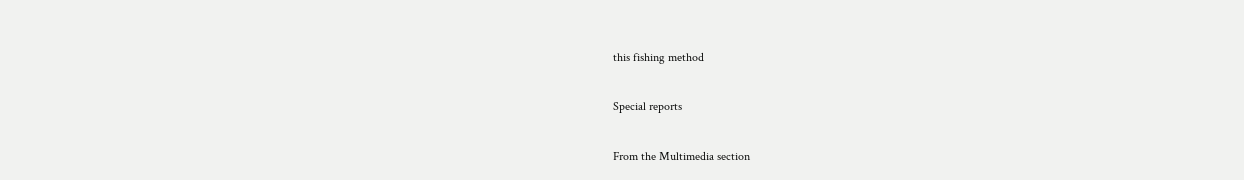this fishing method

Special reports

From the Multimedia section